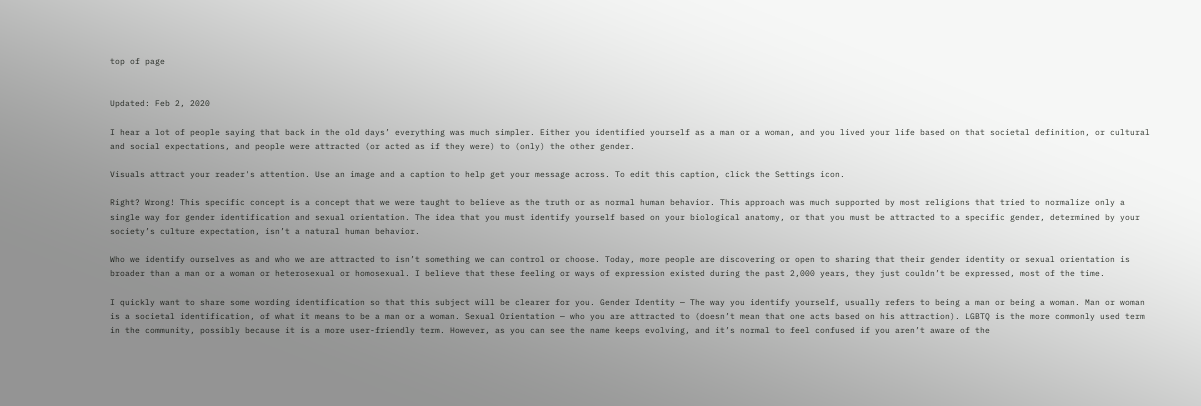top of page


Updated: Feb 2, 2020

I hear a lot of people saying that back in the old days’ everything was much simpler. Either you identified yourself as a man or a woman, and you lived your life based on that societal definition, or cultural and social expectations, and people were attracted (or acted as if they were) to (only) the other gender.

Visuals attract your reader's attention. Use an image and a caption to help get your message across. To edit this caption, click the Settings icon.

Right? Wrong! This specific concept is a concept that we were taught to believe as the truth or as normal human behavior. This approach was much supported by most religions that tried to normalize only a single way for gender identification and sexual orientation. The idea that you must identify yourself based on your biological anatomy, or that you must be attracted to a specific gender, determined by your society’s culture expectation, isn’t a natural human behavior.

Who we identify ourselves as and who we are attracted to isn’t something we can control or choose. Today, more people are discovering or open to sharing that their gender identity or sexual orientation is broader than a man or a woman or heterosexual or homosexual. I believe that these feeling or ways of expression existed during the past 2,000 years, they just couldn’t be expressed, most of the time.

I quickly want to share some wording identification so that this subject will be clearer for you. Gender Identity — The way you identify yourself, usually refers to being a man or being a woman. Man or woman is a societal identification, of what it means to be a man or a woman. Sexual Orientation — who you are attracted to (doesn’t mean that one acts based on his attraction). LGBTQ is the more commonly used term in the community, possibly because it is a more user-friendly term. However, as you can see the name keeps evolving, and it’s normal to feel confused if you aren’t aware of the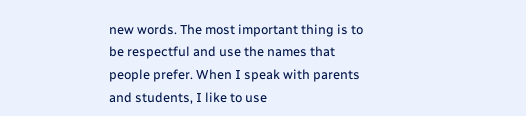new words. The most important thing is to be respectful and use the names that people prefer. When I speak with parents and students, I like to use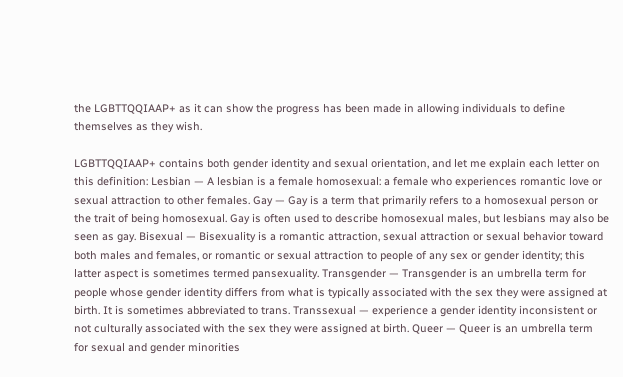the LGBTTQQIAAP+ as it can show the progress has been made in allowing individuals to define themselves as they wish.

LGBTTQQIAAP+ contains both gender identity and sexual orientation, and let me explain each letter on this definition: Lesbian — A lesbian is a female homosexual: a female who experiences romantic love or sexual attraction to other females. Gay — Gay is a term that primarily refers to a homosexual person or the trait of being homosexual. Gay is often used to describe homosexual males, but lesbians may also be seen as gay. Bisexual — Bisexuality is a romantic attraction, sexual attraction or sexual behavior toward both males and females, or romantic or sexual attraction to people of any sex or gender identity; this latter aspect is sometimes termed pansexuality. Transgender — Transgender is an umbrella term for people whose gender identity differs from what is typically associated with the sex they were assigned at birth. It is sometimes abbreviated to trans. Transsexual — experience a gender identity inconsistent or not culturally associated with the sex they were assigned at birth. Queer — Queer is an umbrella term for sexual and gender minorities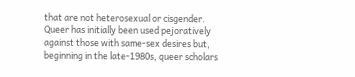that are not heterosexual or cisgender. Queer has initially been used pejoratively against those with same-sex desires but, beginning in the late-1980s, queer scholars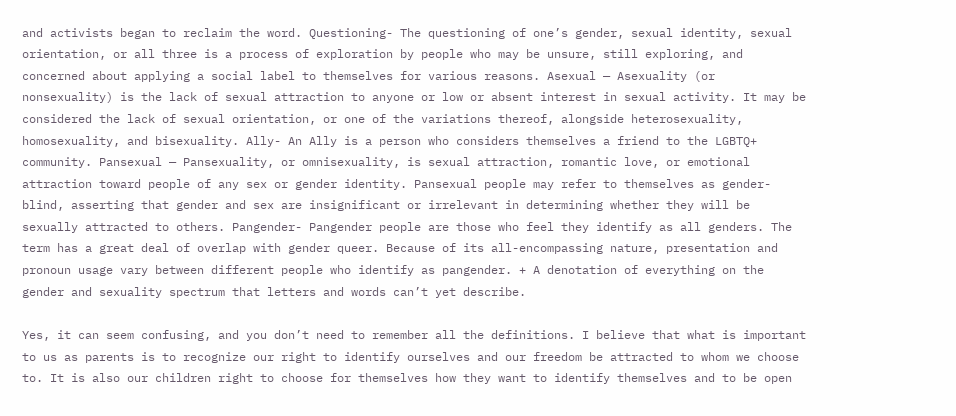and activists began to reclaim the word. Questioning- The questioning of one’s gender, sexual identity, sexual orientation, or all three is a process of exploration by people who may be unsure, still exploring, and concerned about applying a social label to themselves for various reasons. Asexual — Asexuality (or nonsexuality) is the lack of sexual attraction to anyone or low or absent interest in sexual activity. It may be considered the lack of sexual orientation, or one of the variations thereof, alongside heterosexuality, homosexuality, and bisexuality. Ally- An Ally is a person who considers themselves a friend to the LGBTQ+ community. Pansexual — Pansexuality, or omnisexuality, is sexual attraction, romantic love, or emotional attraction toward people of any sex or gender identity. Pansexual people may refer to themselves as gender-blind, asserting that gender and sex are insignificant or irrelevant in determining whether they will be sexually attracted to others. Pangender- Pangender people are those who feel they identify as all genders. The term has a great deal of overlap with gender queer. Because of its all-encompassing nature, presentation and pronoun usage vary between different people who identify as pangender. + A denotation of everything on the gender and sexuality spectrum that letters and words can’t yet describe.

Yes, it can seem confusing, and you don’t need to remember all the definitions. I believe that what is important to us as parents is to recognize our right to identify ourselves and our freedom be attracted to whom we choose to. It is also our children right to choose for themselves how they want to identify themselves and to be open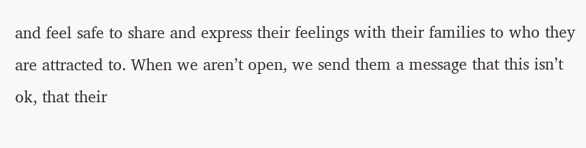and feel safe to share and express their feelings with their families to who they are attracted to. When we aren’t open, we send them a message that this isn’t ok, that their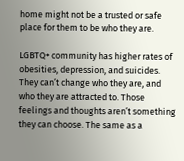home might not be a trusted or safe place for them to be who they are.

LGBTQ+ community has higher rates of obesities, depression, and suicides. They can’t change who they are, and who they are attracted to. Those feelings and thoughts aren’t something they can choose. The same as a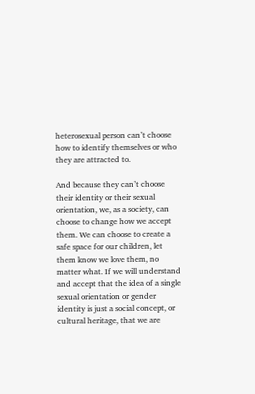heterosexual person can’t choose how to identify themselves or who they are attracted to.

And because they can’t choose their identity or their sexual orientation, we, as a society, can choose to change how we accept them. We can choose to create a safe space for our children, let them know we love them, no matter what. If we will understand and accept that the idea of a single sexual orientation or gender identity is just a social concept, or cultural heritage, that we are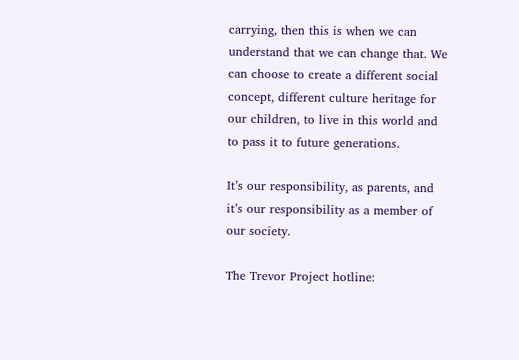carrying, then this is when we can understand that we can change that. We can choose to create a different social concept, different culture heritage for our children, to live in this world and to pass it to future generations.

It’s our responsibility, as parents, and it’s our responsibility as a member of our society.

The Trevor Project hotline: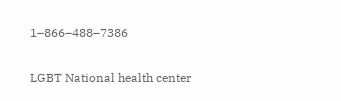1–866–488–7386

LGBT National health center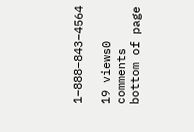1–888–843–4564

19 views0 comments
bottom of page